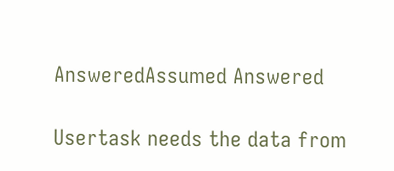AnsweredAssumed Answered

Usertask needs the data from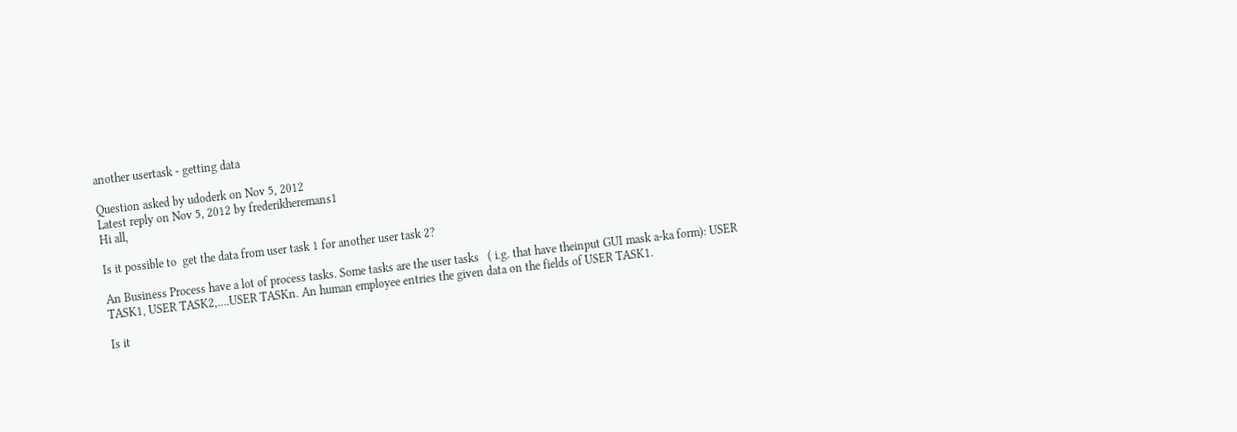another usertask - getting data

Question asked by udoderk on Nov 5, 2012
Latest reply on Nov 5, 2012 by frederikheremans1
Hi all,

Is it possible to  get the data from user task 1 for another user task 2?

An Business Process have a lot of process tasks. Some tasks are the user tasks   ( i.g. that have theinput GUI mask a-ka form): USER TASK1, USER TASK2,….USER TASKn. An human employee entries the given data on the fields of USER TASK1.

Is it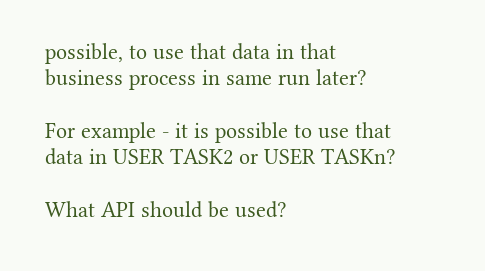possible, to use that data in that business process in same run later?

For example - it is possible to use that data in USER TASK2 or USER TASKn?

What API should be used?